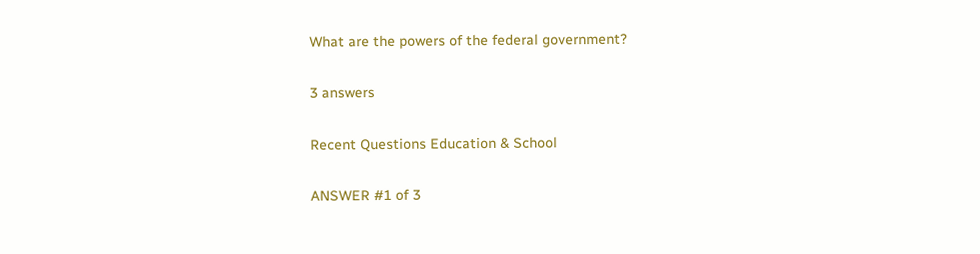What are the powers of the federal government?

3 answers

Recent Questions Education & School

ANSWER #1 of 3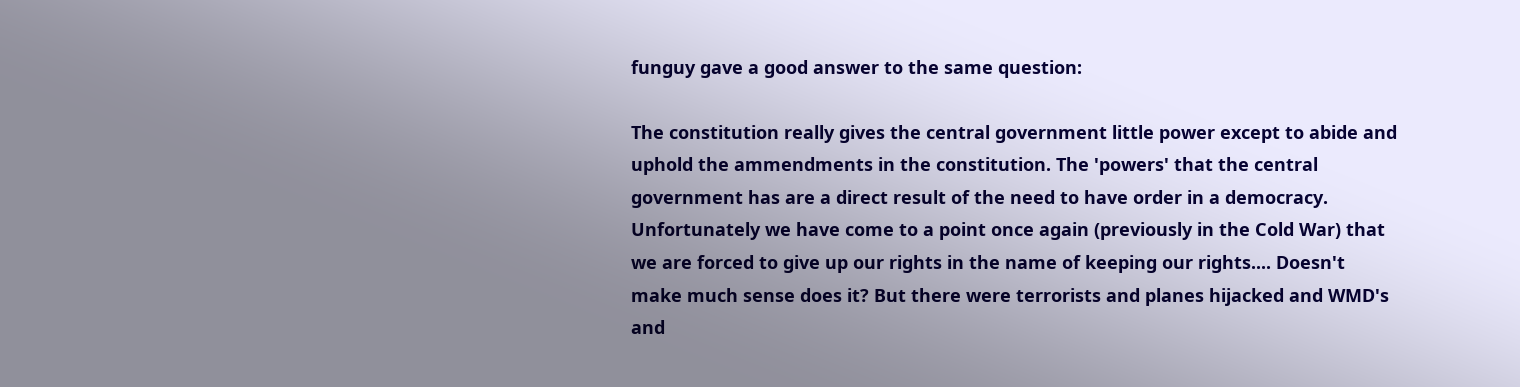funguy gave a good answer to the same question:

The constitution really gives the central government little power except to abide and uphold the ammendments in the constitution. The 'powers' that the central government has are a direct result of the need to have order in a democracy. Unfortunately we have come to a point once again (previously in the Cold War) that we are forced to give up our rights in the name of keeping our rights.... Doesn't make much sense does it? But there were terrorists and planes hijacked and WMD's and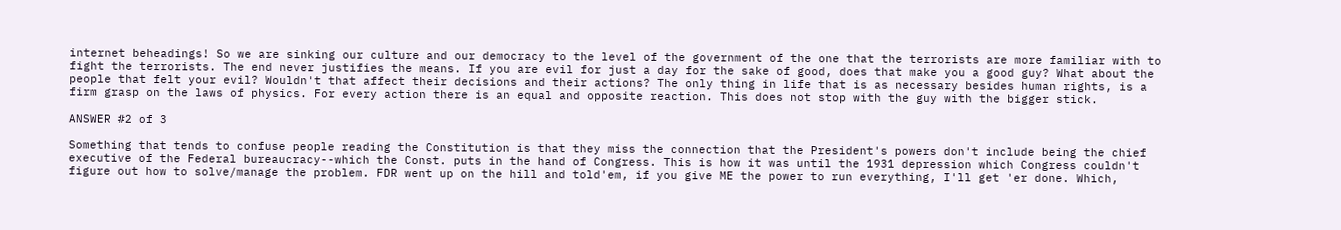internet beheadings! So we are sinking our culture and our democracy to the level of the government of the one that the terrorists are more familiar with to fight the terrorists. The end never justifies the means. If you are evil for just a day for the sake of good, does that make you a good guy? What about the people that felt your evil? Wouldn't that affect their decisions and their actions? The only thing in life that is as necessary besides human rights, is a firm grasp on the laws of physics. For every action there is an equal and opposite reaction. This does not stop with the guy with the bigger stick.

ANSWER #2 of 3

Something that tends to confuse people reading the Constitution is that they miss the connection that the President's powers don't include being the chief executive of the Federal bureaucracy--which the Const. puts in the hand of Congress. This is how it was until the 1931 depression which Congress couldn't figure out how to solve/manage the problem. FDR went up on the hill and told'em, if you give ME the power to run everything, I'll get 'er done. Which,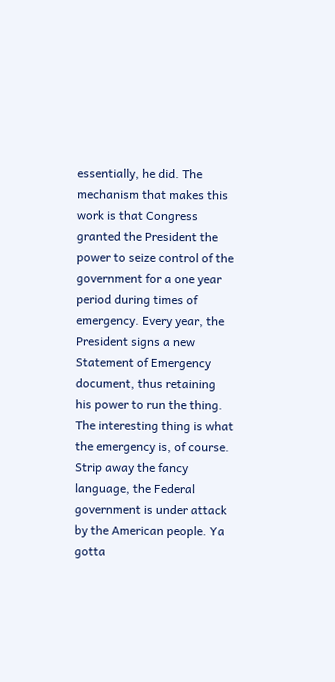essentially, he did. The mechanism that makes this work is that Congress granted the President the power to seize control of the government for a one year period during times of emergency. Every year, the President signs a new Statement of Emergency document, thus retaining his power to run the thing. The interesting thing is what the emergency is, of course. Strip away the fancy language, the Federal government is under attack by the American people. Ya gotta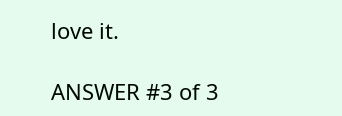love it.

ANSWER #3 of 3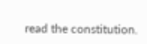read the constitution.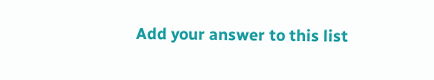Add your answer to this list